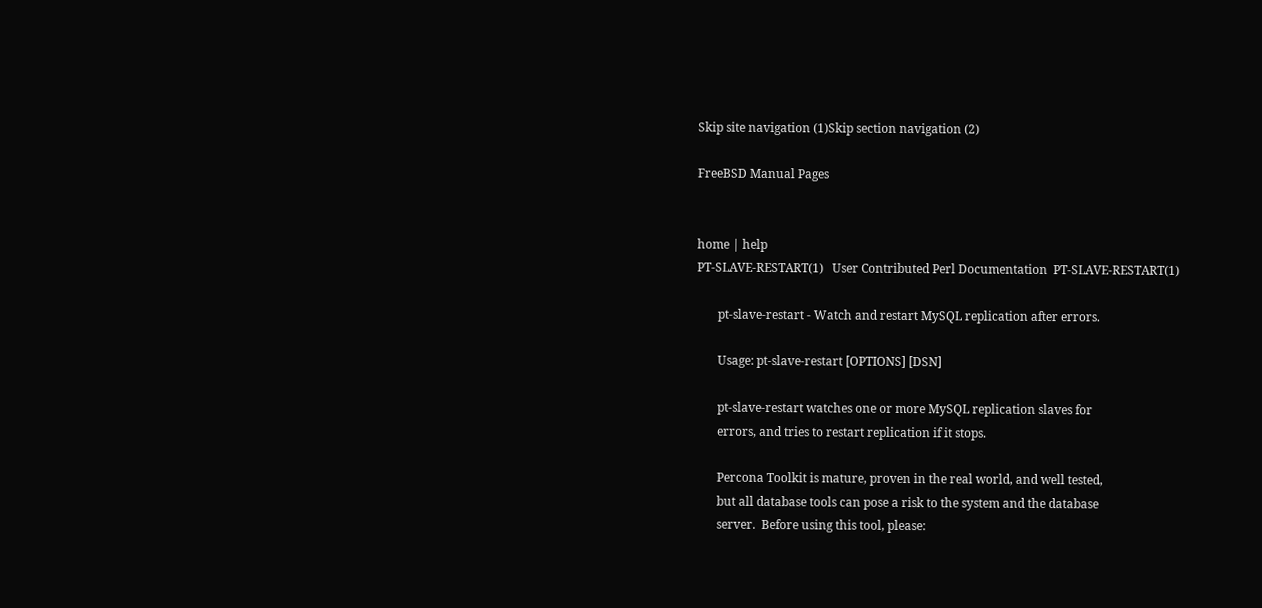Skip site navigation (1)Skip section navigation (2)

FreeBSD Manual Pages


home | help
PT-SLAVE-RESTART(1)   User Contributed Perl Documentation  PT-SLAVE-RESTART(1)

       pt-slave-restart - Watch and restart MySQL replication after errors.

       Usage: pt-slave-restart [OPTIONS] [DSN]

       pt-slave-restart watches one or more MySQL replication slaves for
       errors, and tries to restart replication if it stops.

       Percona Toolkit is mature, proven in the real world, and well tested,
       but all database tools can pose a risk to the system and the database
       server.  Before using this tool, please: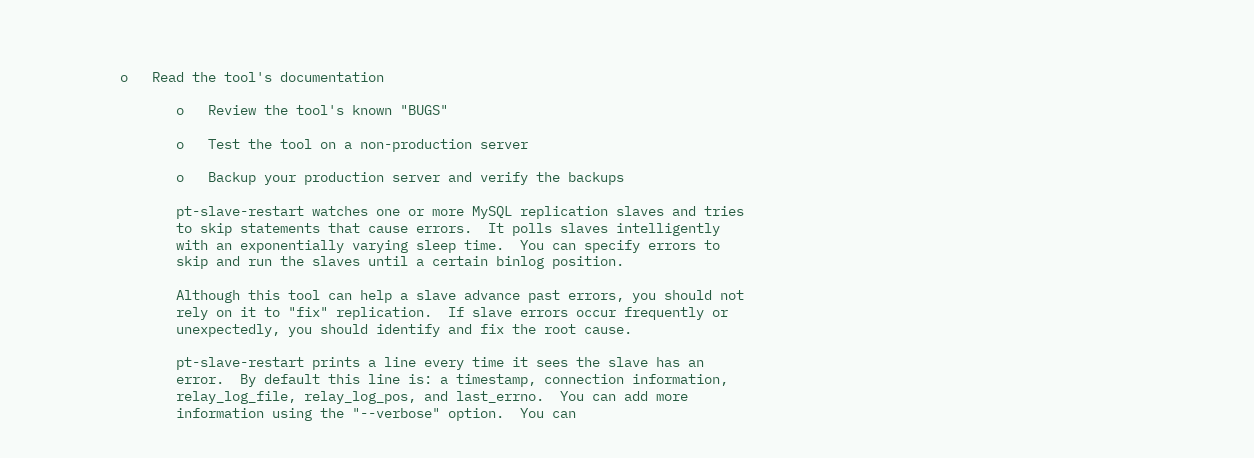o   Read the tool's documentation

       o   Review the tool's known "BUGS"

       o   Test the tool on a non-production server

       o   Backup your production server and verify the backups

       pt-slave-restart watches one or more MySQL replication slaves and tries
       to skip statements that cause errors.  It polls slaves intelligently
       with an exponentially varying sleep time.  You can specify errors to
       skip and run the slaves until a certain binlog position.

       Although this tool can help a slave advance past errors, you should not
       rely on it to "fix" replication.  If slave errors occur frequently or
       unexpectedly, you should identify and fix the root cause.

       pt-slave-restart prints a line every time it sees the slave has an
       error.  By default this line is: a timestamp, connection information,
       relay_log_file, relay_log_pos, and last_errno.  You can add more
       information using the "--verbose" option.  You can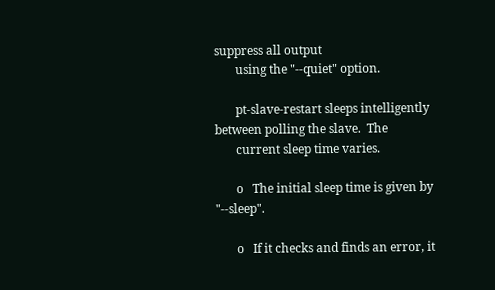suppress all output
       using the "--quiet" option.

       pt-slave-restart sleeps intelligently between polling the slave.  The
       current sleep time varies.

       o   The initial sleep time is given by "--sleep".

       o   If it checks and finds an error, it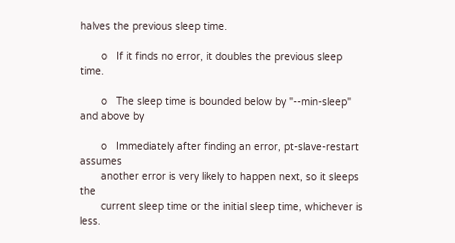halves the previous sleep time.

       o   If it finds no error, it doubles the previous sleep time.

       o   The sleep time is bounded below by "--min-sleep" and above by

       o   Immediately after finding an error, pt-slave-restart assumes
       another error is very likely to happen next, so it sleeps the
       current sleep time or the initial sleep time, whichever is less.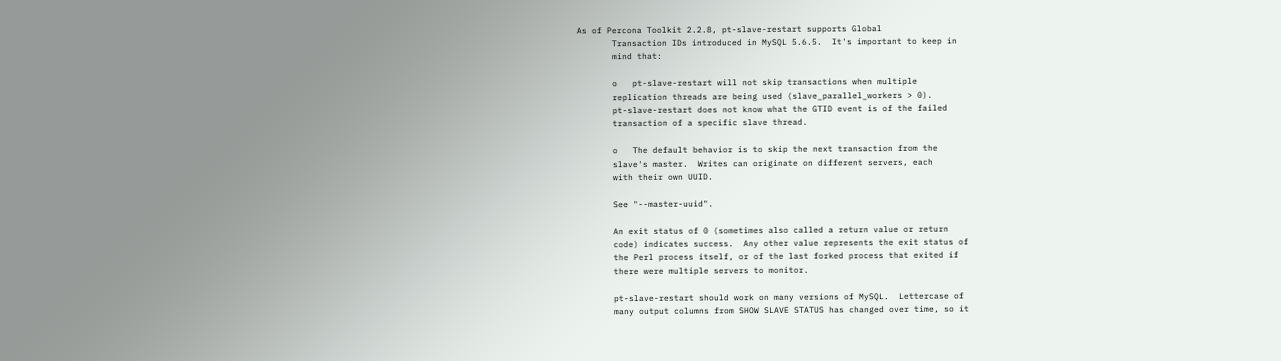As of Percona Toolkit 2.2.8, pt-slave-restart supports Global
       Transaction IDs introduced in MySQL 5.6.5.  It's important to keep in
       mind that:

       o   pt-slave-restart will not skip transactions when multiple
       replication threads are being used (slave_parallel_workers > 0).
       pt-slave-restart does not know what the GTID event is of the failed
       transaction of a specific slave thread.

       o   The default behavior is to skip the next transaction from the
       slave's master.  Writes can originate on different servers, each
       with their own UUID.

       See "--master-uuid".

       An exit status of 0 (sometimes also called a return value or return
       code) indicates success.  Any other value represents the exit status of
       the Perl process itself, or of the last forked process that exited if
       there were multiple servers to monitor.

       pt-slave-restart should work on many versions of MySQL.  Lettercase of
       many output columns from SHOW SLAVE STATUS has changed over time, so it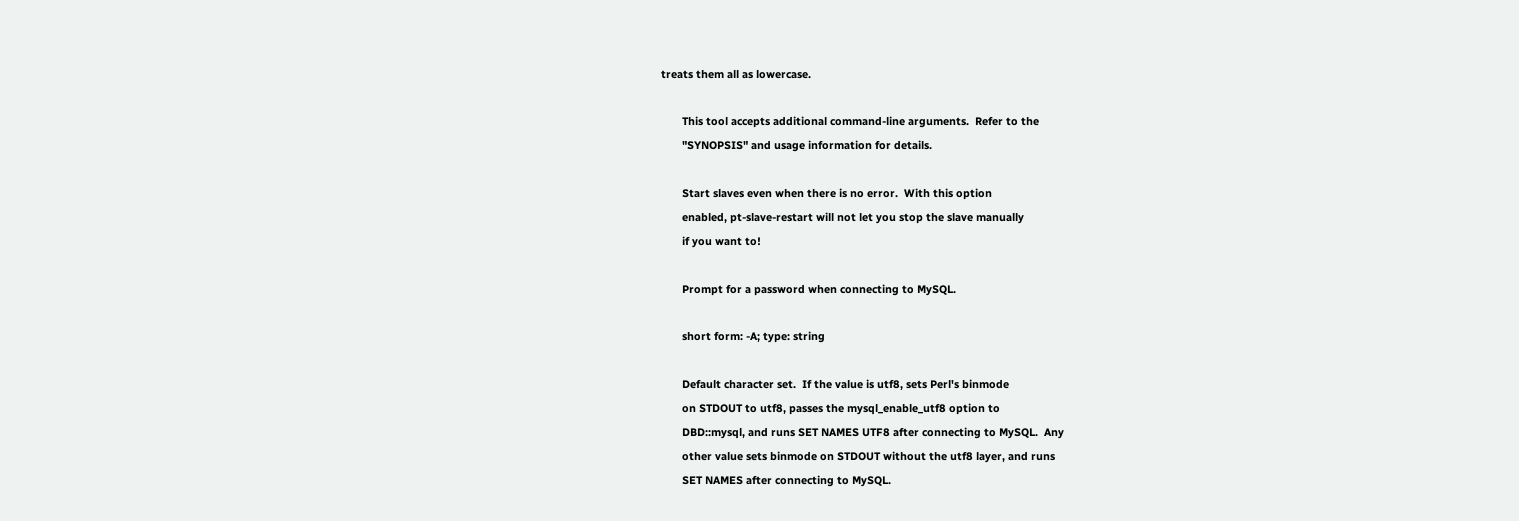treats them all as lowercase.

       This tool accepts additional command-line arguments.  Refer to the
       "SYNOPSIS" and usage information for details.

       Start slaves even when there is no error.  With this option
       enabled, pt-slave-restart will not let you stop the slave manually
       if you want to!

       Prompt for a password when connecting to MySQL.

       short form: -A; type: string

       Default character set.  If the value is utf8, sets Perl's binmode
       on STDOUT to utf8, passes the mysql_enable_utf8 option to
       DBD::mysql, and runs SET NAMES UTF8 after connecting to MySQL.  Any
       other value sets binmode on STDOUT without the utf8 layer, and runs
       SET NAMES after connecting to MySQL.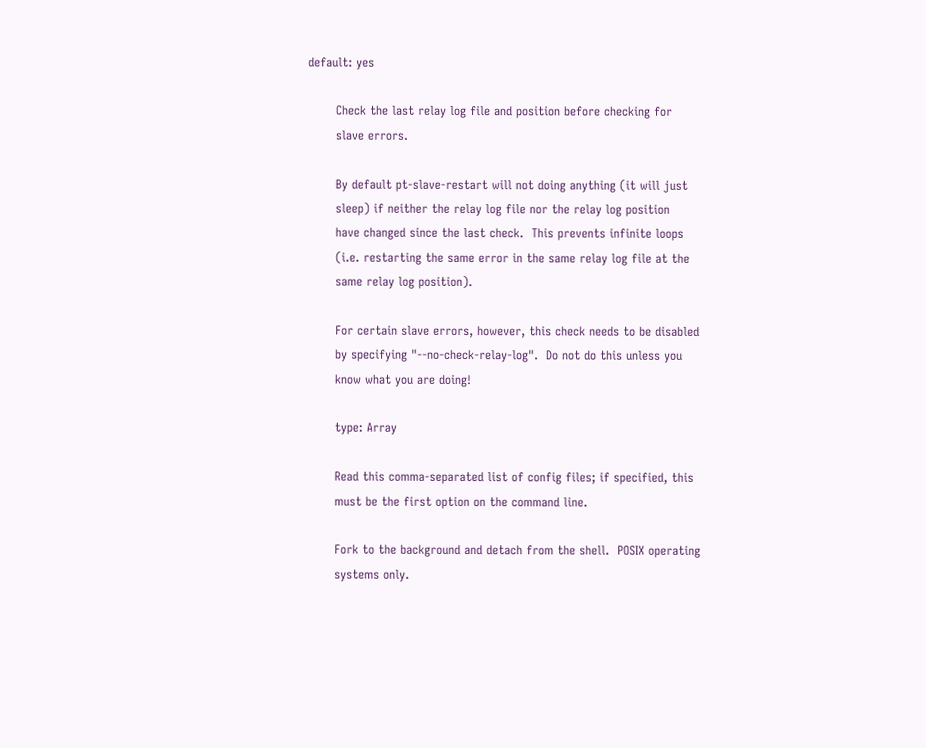default: yes

       Check the last relay log file and position before checking for
       slave errors.

       By default pt-slave-restart will not doing anything (it will just
       sleep) if neither the relay log file nor the relay log position
       have changed since the last check.  This prevents infinite loops
       (i.e. restarting the same error in the same relay log file at the
       same relay log position).

       For certain slave errors, however, this check needs to be disabled
       by specifying "--no-check-relay-log".  Do not do this unless you
       know what you are doing!

       type: Array

       Read this comma-separated list of config files; if specified, this
       must be the first option on the command line.

       Fork to the background and detach from the shell.  POSIX operating
       systems only.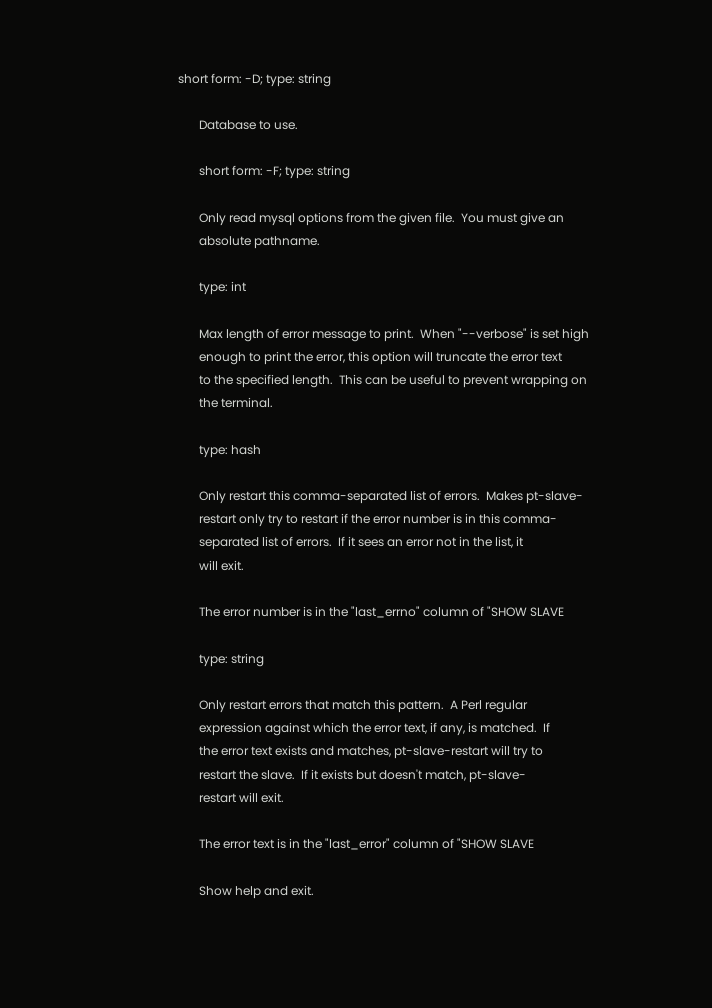short form: -D; type: string

       Database to use.

       short form: -F; type: string

       Only read mysql options from the given file.  You must give an
       absolute pathname.

       type: int

       Max length of error message to print.  When "--verbose" is set high
       enough to print the error, this option will truncate the error text
       to the specified length.  This can be useful to prevent wrapping on
       the terminal.

       type: hash

       Only restart this comma-separated list of errors.  Makes pt-slave-
       restart only try to restart if the error number is in this comma-
       separated list of errors.  If it sees an error not in the list, it
       will exit.

       The error number is in the "last_errno" column of "SHOW SLAVE

       type: string

       Only restart errors that match this pattern.  A Perl regular
       expression against which the error text, if any, is matched.  If
       the error text exists and matches, pt-slave-restart will try to
       restart the slave.  If it exists but doesn't match, pt-slave-
       restart will exit.

       The error text is in the "last_error" column of "SHOW SLAVE

       Show help and exit.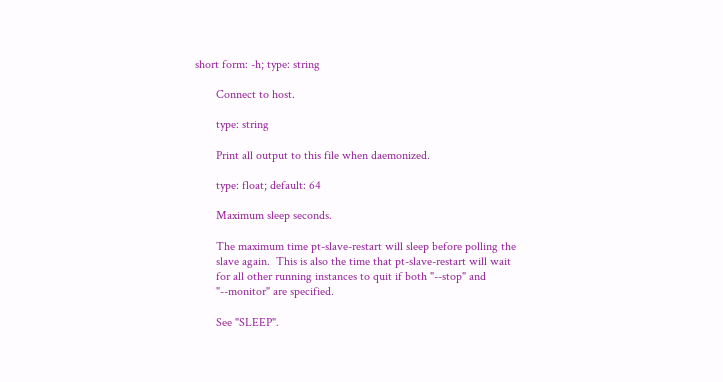short form: -h; type: string

       Connect to host.

       type: string

       Print all output to this file when daemonized.

       type: float; default: 64

       Maximum sleep seconds.

       The maximum time pt-slave-restart will sleep before polling the
       slave again.  This is also the time that pt-slave-restart will wait
       for all other running instances to quit if both "--stop" and
       "--monitor" are specified.

       See "SLEEP".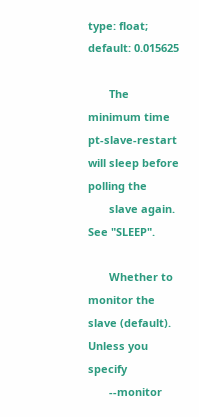type: float; default: 0.015625

       The minimum time pt-slave-restart will sleep before polling the
       slave again.  See "SLEEP".

       Whether to monitor the slave (default).  Unless you specify
       --monitor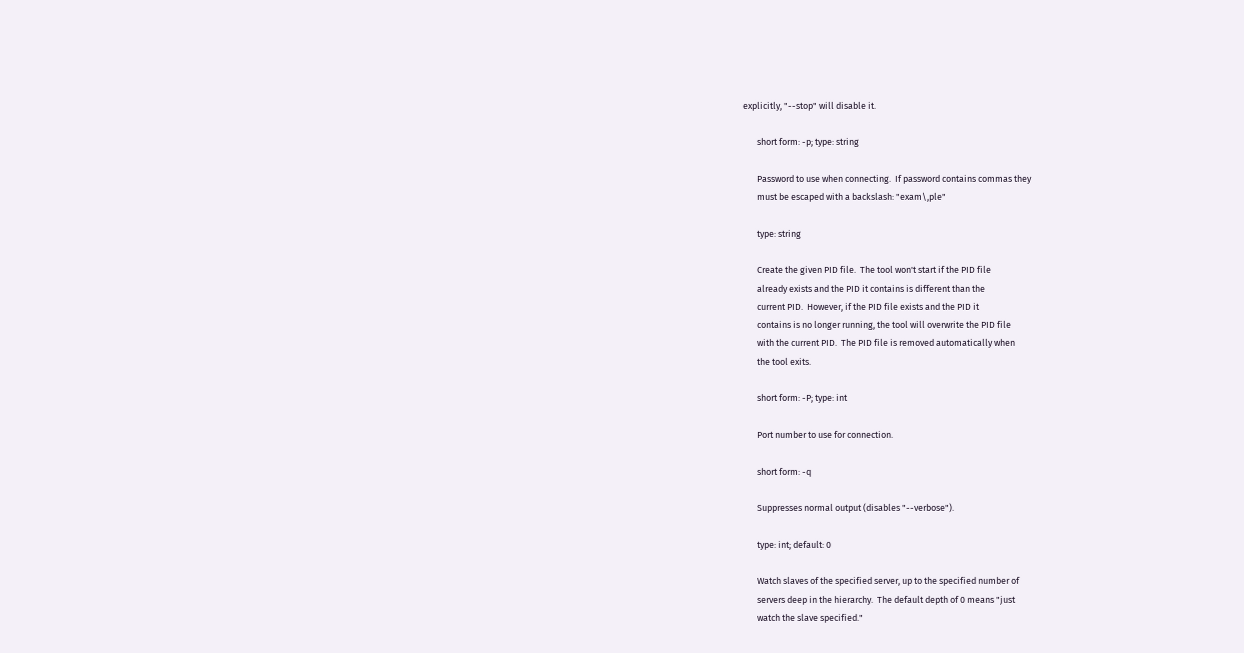explicitly, "--stop" will disable it.

       short form: -p; type: string

       Password to use when connecting.  If password contains commas they
       must be escaped with a backslash: "exam\,ple"

       type: string

       Create the given PID file.  The tool won't start if the PID file
       already exists and the PID it contains is different than the
       current PID.  However, if the PID file exists and the PID it
       contains is no longer running, the tool will overwrite the PID file
       with the current PID.  The PID file is removed automatically when
       the tool exits.

       short form: -P; type: int

       Port number to use for connection.

       short form: -q

       Suppresses normal output (disables "--verbose").

       type: int; default: 0

       Watch slaves of the specified server, up to the specified number of
       servers deep in the hierarchy.  The default depth of 0 means "just
       watch the slave specified."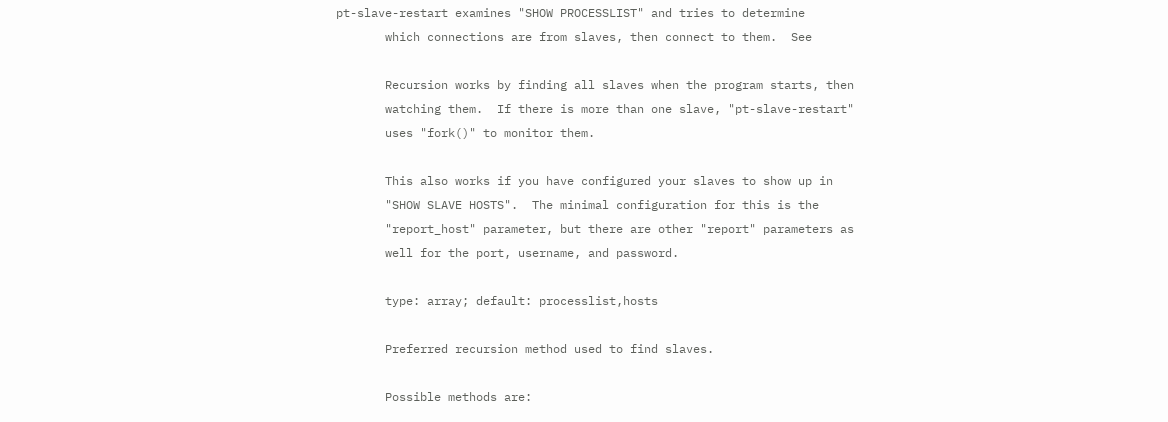pt-slave-restart examines "SHOW PROCESSLIST" and tries to determine
       which connections are from slaves, then connect to them.  See

       Recursion works by finding all slaves when the program starts, then
       watching them.  If there is more than one slave, "pt-slave-restart"
       uses "fork()" to monitor them.

       This also works if you have configured your slaves to show up in
       "SHOW SLAVE HOSTS".  The minimal configuration for this is the
       "report_host" parameter, but there are other "report" parameters as
       well for the port, username, and password.

       type: array; default: processlist,hosts

       Preferred recursion method used to find slaves.

       Possible methods are: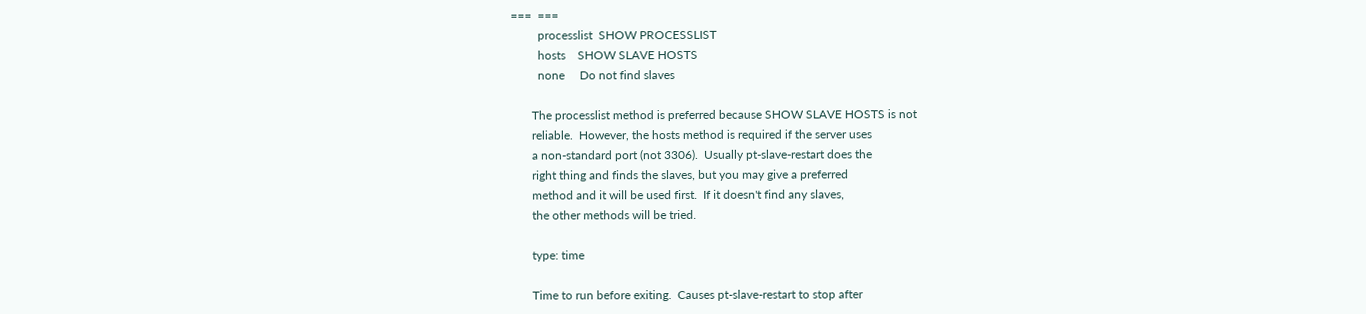===  ===
         processlist  SHOW PROCESSLIST
         hosts    SHOW SLAVE HOSTS
         none     Do not find slaves

       The processlist method is preferred because SHOW SLAVE HOSTS is not
       reliable.  However, the hosts method is required if the server uses
       a non-standard port (not 3306).  Usually pt-slave-restart does the
       right thing and finds the slaves, but you may give a preferred
       method and it will be used first.  If it doesn't find any slaves,
       the other methods will be tried.

       type: time

       Time to run before exiting.  Causes pt-slave-restart to stop after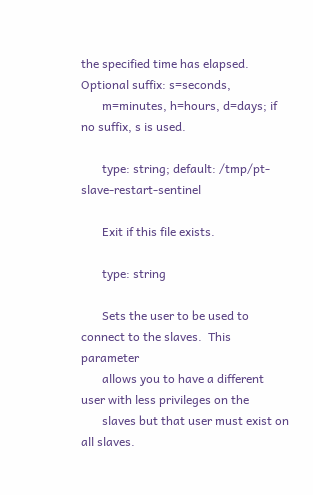the specified time has elapsed.  Optional suffix: s=seconds,
       m=minutes, h=hours, d=days; if no suffix, s is used.

       type: string; default: /tmp/pt-slave-restart-sentinel

       Exit if this file exists.

       type: string

       Sets the user to be used to connect to the slaves.  This parameter
       allows you to have a different user with less privileges on the
       slaves but that user must exist on all slaves.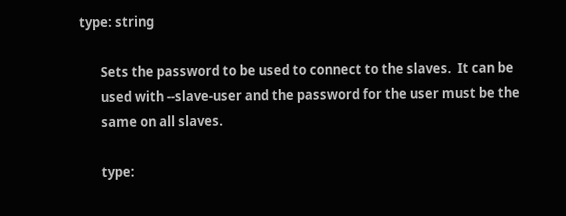type: string

       Sets the password to be used to connect to the slaves.  It can be
       used with --slave-user and the password for the user must be the
       same on all slaves.

       type: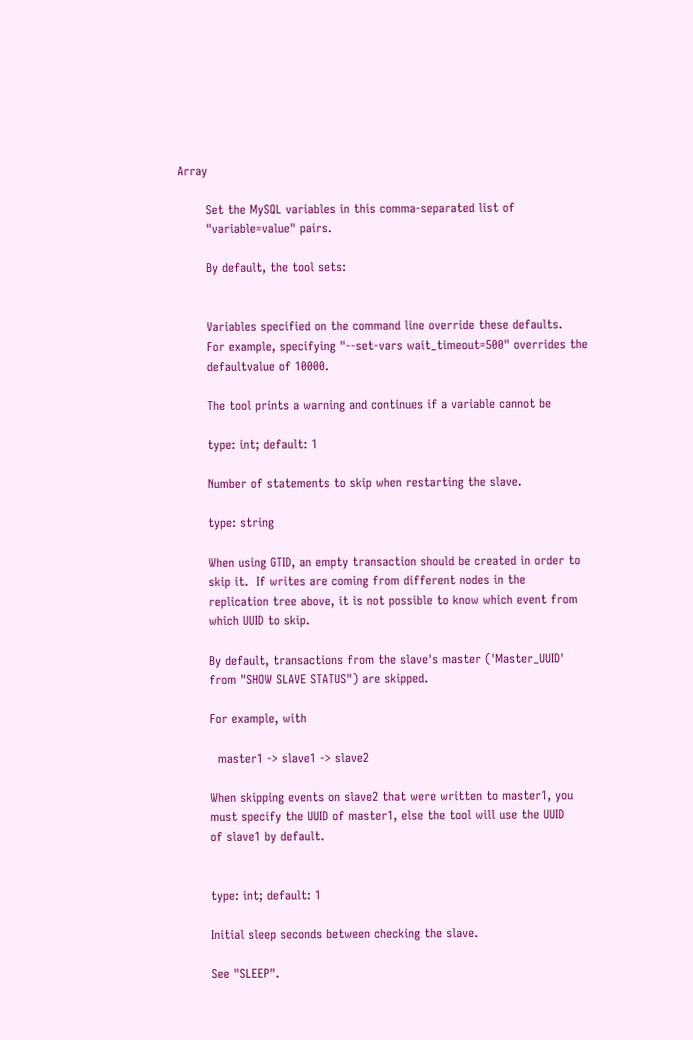Array

       Set the MySQL variables in this comma-separated list of
       "variable=value" pairs.

       By default, the tool sets:


       Variables specified on the command line override these defaults.
       For example, specifying "--set-vars wait_timeout=500" overrides the
       defaultvalue of 10000.

       The tool prints a warning and continues if a variable cannot be

       type: int; default: 1

       Number of statements to skip when restarting the slave.

       type: string

       When using GTID, an empty transaction should be created in order to
       skip it.  If writes are coming from different nodes in the
       replication tree above, it is not possible to know which event from
       which UUID to skip.

       By default, transactions from the slave's master ('Master_UUID'
       from "SHOW SLAVE STATUS") are skipped.

       For example, with

         master1 -> slave1 -> slave2

       When skipping events on slave2 that were written to master1, you
       must specify the UUID of master1, else the tool will use the UUID
       of slave1 by default.


       type: int; default: 1

       Initial sleep seconds between checking the slave.

       See "SLEEP".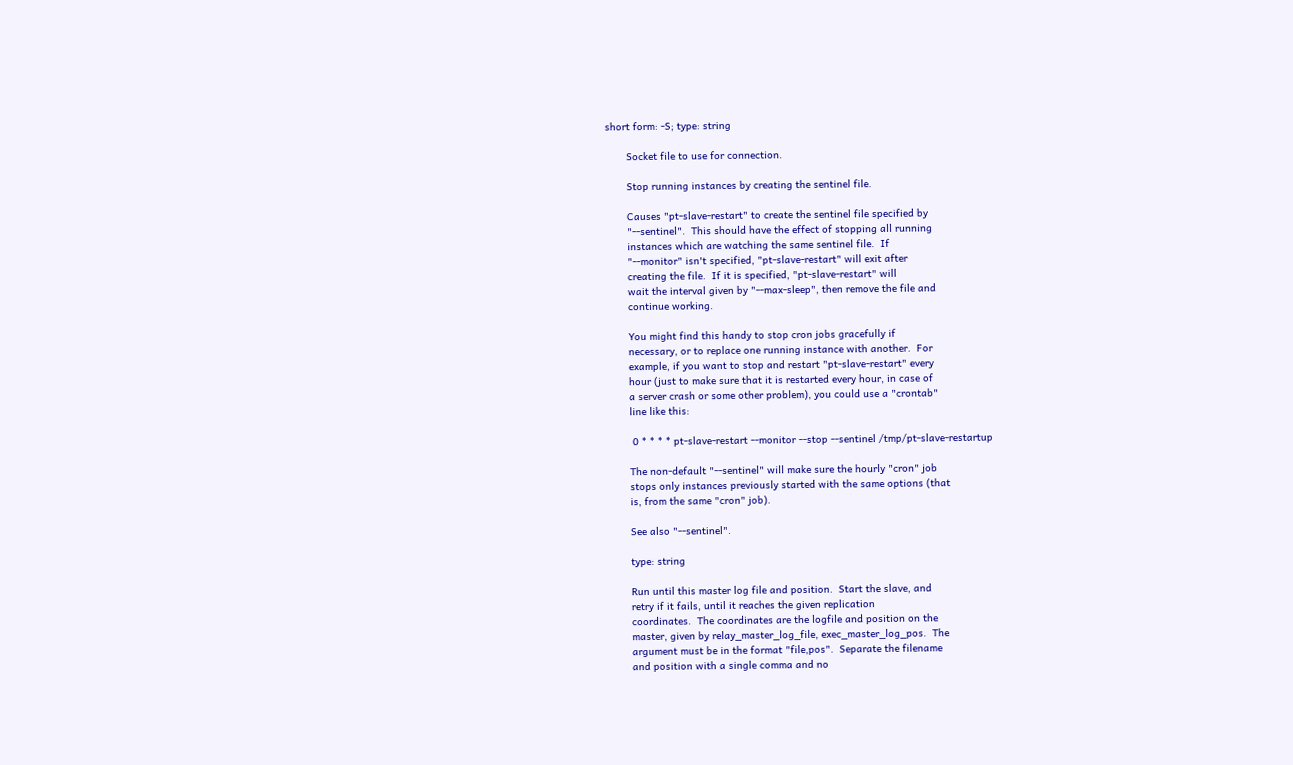short form: -S; type: string

       Socket file to use for connection.

       Stop running instances by creating the sentinel file.

       Causes "pt-slave-restart" to create the sentinel file specified by
       "--sentinel".  This should have the effect of stopping all running
       instances which are watching the same sentinel file.  If
       "--monitor" isn't specified, "pt-slave-restart" will exit after
       creating the file.  If it is specified, "pt-slave-restart" will
       wait the interval given by "--max-sleep", then remove the file and
       continue working.

       You might find this handy to stop cron jobs gracefully if
       necessary, or to replace one running instance with another.  For
       example, if you want to stop and restart "pt-slave-restart" every
       hour (just to make sure that it is restarted every hour, in case of
       a server crash or some other problem), you could use a "crontab"
       line like this:

        0 * * * * pt-slave-restart --monitor --stop --sentinel /tmp/pt-slave-restartup

       The non-default "--sentinel" will make sure the hourly "cron" job
       stops only instances previously started with the same options (that
       is, from the same "cron" job).

       See also "--sentinel".

       type: string

       Run until this master log file and position.  Start the slave, and
       retry if it fails, until it reaches the given replication
       coordinates.  The coordinates are the logfile and position on the
       master, given by relay_master_log_file, exec_master_log_pos.  The
       argument must be in the format "file,pos".  Separate the filename
       and position with a single comma and no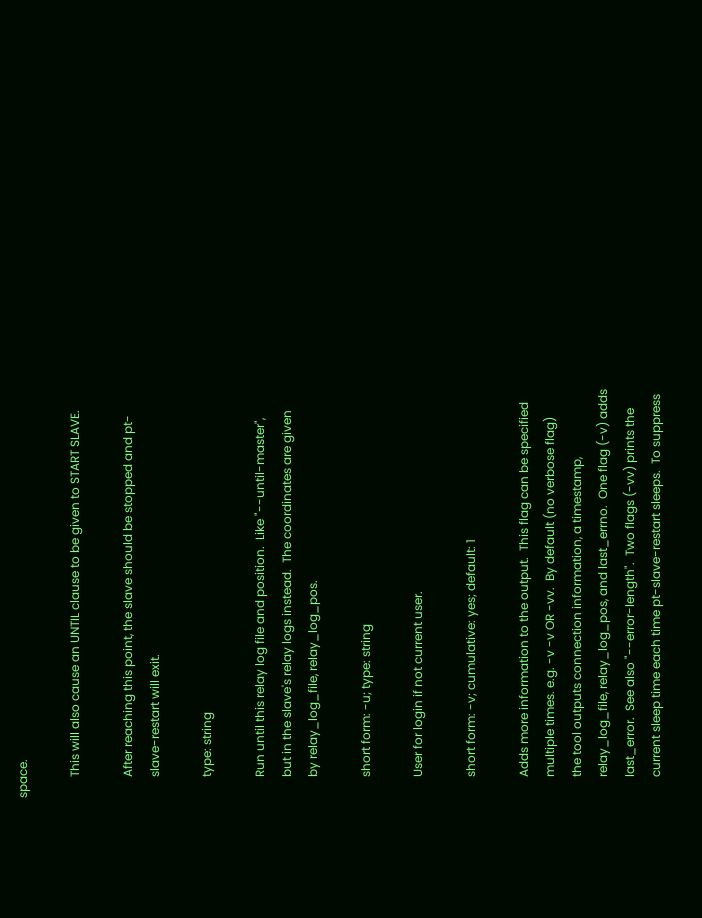space.

       This will also cause an UNTIL clause to be given to START SLAVE.

       After reaching this point, the slave should be stopped and pt-
       slave-restart will exit.

       type: string

       Run until this relay log file and position.  Like "--until-master",
       but in the slave's relay logs instead.  The coordinates are given
       by relay_log_file, relay_log_pos.

       short form: -u; type: string

       User for login if not current user.

       short form: -v; cumulative: yes; default: 1

       Adds more information to the output.  This flag can be specified
       multiple times. e.g. -v -v OR -vv.  By default (no verbose flag)
       the tool outputs connection information, a timestamp,
       relay_log_file, relay_log_pos, and last_errno.  One flag (-v) adds
       last_error.  See also "--error-length".  Two flags (-vv) prints the
       current sleep time each time pt-slave-restart sleeps.  To suppress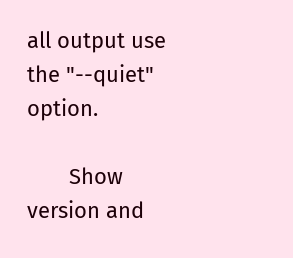all output use the "--quiet" option.

       Show version and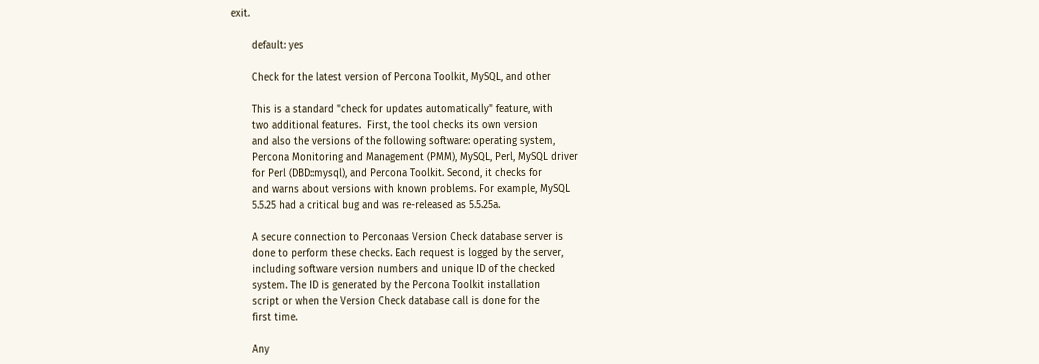exit.

       default: yes

       Check for the latest version of Percona Toolkit, MySQL, and other

       This is a standard "check for updates automatically" feature, with
       two additional features.  First, the tool checks its own version
       and also the versions of the following software: operating system,
       Percona Monitoring and Management (PMM), MySQL, Perl, MySQL driver
       for Perl (DBD::mysql), and Percona Toolkit. Second, it checks for
       and warns about versions with known problems. For example, MySQL
       5.5.25 had a critical bug and was re-released as 5.5.25a.

       A secure connection to Perconaas Version Check database server is
       done to perform these checks. Each request is logged by the server,
       including software version numbers and unique ID of the checked
       system. The ID is generated by the Percona Toolkit installation
       script or when the Version Check database call is done for the
       first time.

       Any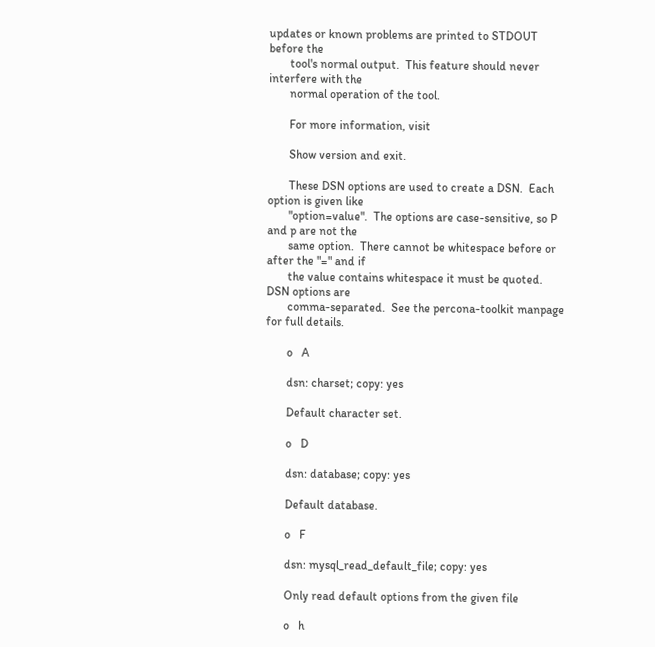updates or known problems are printed to STDOUT before the
       tool's normal output.  This feature should never interfere with the
       normal operation of the tool.

       For more information, visit

       Show version and exit.

       These DSN options are used to create a DSN.  Each option is given like
       "option=value".  The options are case-sensitive, so P and p are not the
       same option.  There cannot be whitespace before or after the "=" and if
       the value contains whitespace it must be quoted.  DSN options are
       comma-separated.  See the percona-toolkit manpage for full details.

       o   A

       dsn: charset; copy: yes

       Default character set.

       o   D

       dsn: database; copy: yes

       Default database.

       o   F

       dsn: mysql_read_default_file; copy: yes

       Only read default options from the given file

       o   h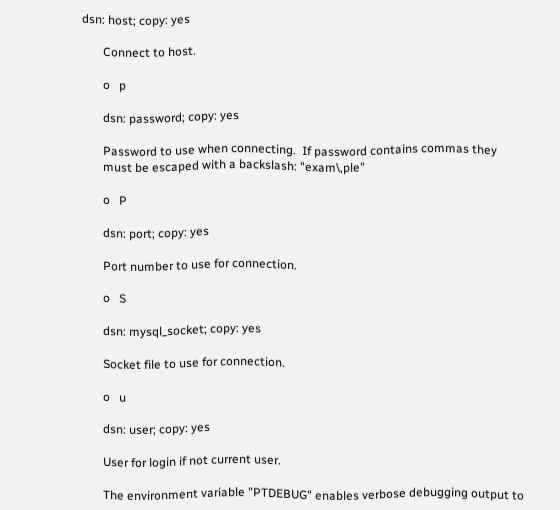dsn: host; copy: yes

       Connect to host.

       o   p

       dsn: password; copy: yes

       Password to use when connecting.  If password contains commas they
       must be escaped with a backslash: "exam\,ple"

       o   P

       dsn: port; copy: yes

       Port number to use for connection.

       o   S

       dsn: mysql_socket; copy: yes

       Socket file to use for connection.

       o   u

       dsn: user; copy: yes

       User for login if not current user.

       The environment variable "PTDEBUG" enables verbose debugging output to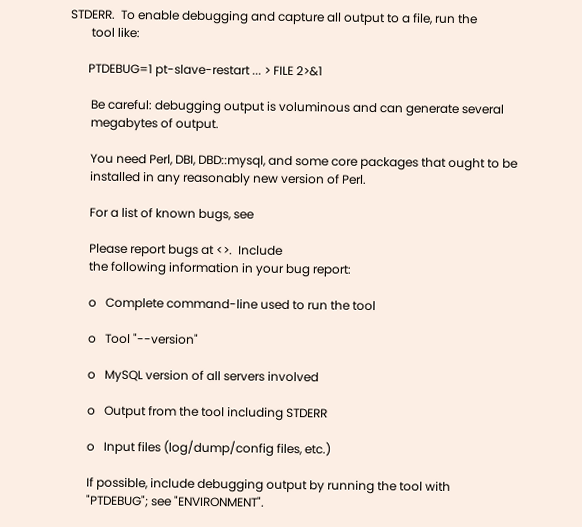STDERR.  To enable debugging and capture all output to a file, run the
       tool like:

      PTDEBUG=1 pt-slave-restart ... > FILE 2>&1

       Be careful: debugging output is voluminous and can generate several
       megabytes of output.

       You need Perl, DBI, DBD::mysql, and some core packages that ought to be
       installed in any reasonably new version of Perl.

       For a list of known bugs, see

       Please report bugs at <>.  Include
       the following information in your bug report:

       o   Complete command-line used to run the tool

       o   Tool "--version"

       o   MySQL version of all servers involved

       o   Output from the tool including STDERR

       o   Input files (log/dump/config files, etc.)

       If possible, include debugging output by running the tool with
       "PTDEBUG"; see "ENVIRONMENT".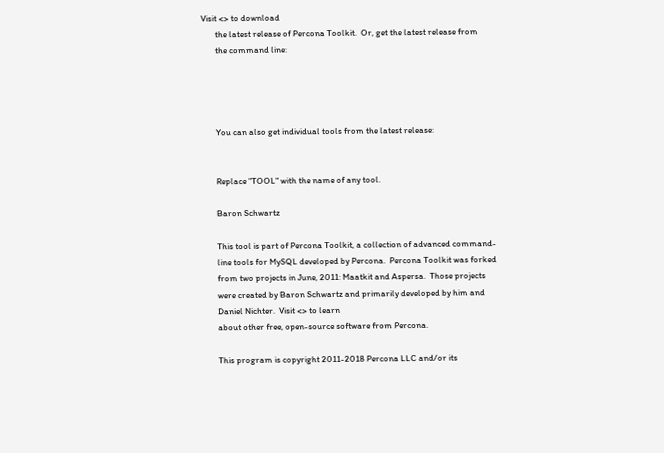Visit <> to download
       the latest release of Percona Toolkit.  Or, get the latest release from
       the command line:




       You can also get individual tools from the latest release:


       Replace "TOOL" with the name of any tool.

       Baron Schwartz

       This tool is part of Percona Toolkit, a collection of advanced command-
       line tools for MySQL developed by Percona.  Percona Toolkit was forked
       from two projects in June, 2011: Maatkit and Aspersa.  Those projects
       were created by Baron Schwartz and primarily developed by him and
       Daniel Nichter.  Visit <> to learn
       about other free, open-source software from Percona.

       This program is copyright 2011-2018 Percona LLC and/or its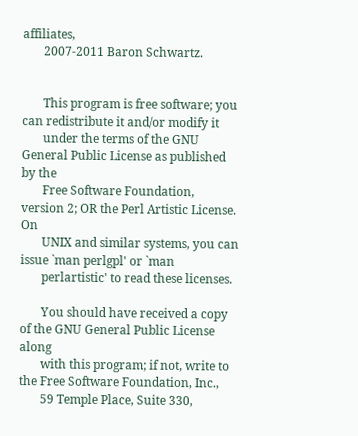affiliates,
       2007-2011 Baron Schwartz.


       This program is free software; you can redistribute it and/or modify it
       under the terms of the GNU General Public License as published by the
       Free Software Foundation, version 2; OR the Perl Artistic License.  On
       UNIX and similar systems, you can issue `man perlgpl' or `man
       perlartistic' to read these licenses.

       You should have received a copy of the GNU General Public License along
       with this program; if not, write to the Free Software Foundation, Inc.,
       59 Temple Place, Suite 330,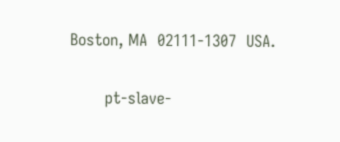Boston, MA  02111-1307  USA.

       pt-slave-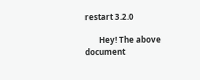restart 3.2.0

       Hey! The above document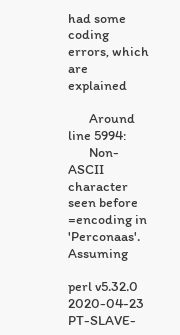had some coding errors, which are explained

       Around line 5994:
       Non-ASCII character seen before =encoding in 'Perconaas'. Assuming

perl v5.32.0              2020-04-23           PT-SLAVE-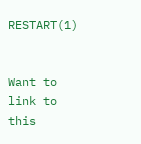RESTART(1)


Want to link to this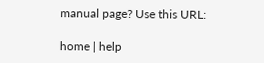manual page? Use this URL:

home | help